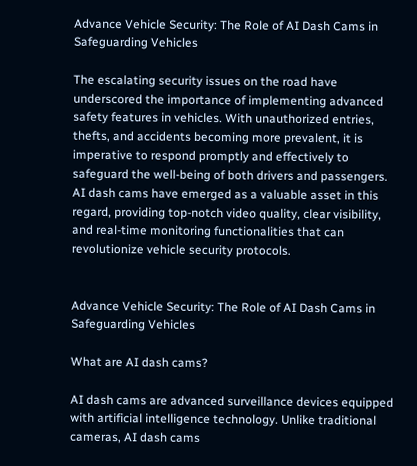Advance Vehicle Security: The Role of AI Dash Cams in Safeguarding Vehicles

The escalating security issues on the road have underscored the importance of implementing advanced safety features in vehicles. With unauthorized entries, thefts, and accidents becoming more prevalent, it is imperative to respond promptly and effectively to safeguard the well-being of both drivers and passengers. AI dash cams have emerged as a valuable asset in this regard, providing top-notch video quality, clear visibility, and real-time monitoring functionalities that can revolutionize vehicle security protocols.


Advance Vehicle Security: The Role of AI Dash Cams in Safeguarding Vehicles

What are AI dash cams?

AI dash cams are advanced surveillance devices equipped with artificial intelligence technology. Unlike traditional cameras, AI dash cams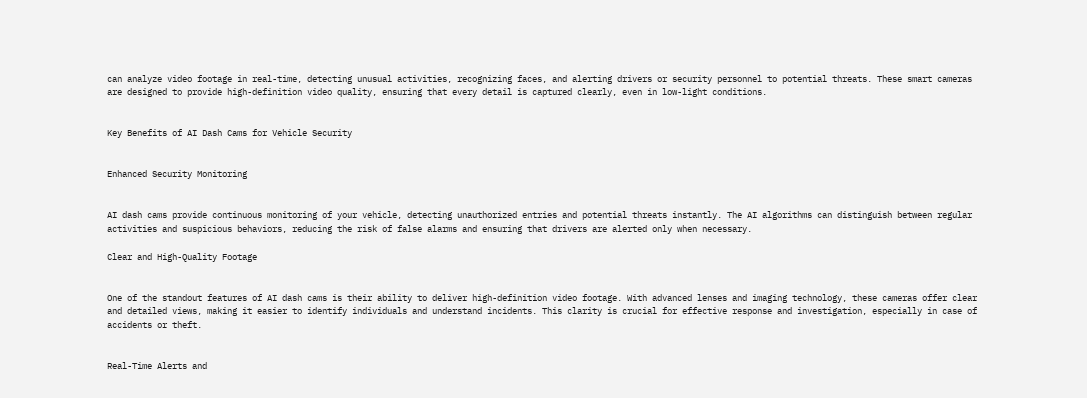can analyze video footage in real-time, detecting unusual activities, recognizing faces, and alerting drivers or security personnel to potential threats. These smart cameras are designed to provide high-definition video quality, ensuring that every detail is captured clearly, even in low-light conditions.


Key Benefits of AI Dash Cams for Vehicle Security


Enhanced Security Monitoring


AI dash cams provide continuous monitoring of your vehicle, detecting unauthorized entries and potential threats instantly. The AI algorithms can distinguish between regular activities and suspicious behaviors, reducing the risk of false alarms and ensuring that drivers are alerted only when necessary.

Clear and High-Quality Footage


One of the standout features of AI dash cams is their ability to deliver high-definition video footage. With advanced lenses and imaging technology, these cameras offer clear and detailed views, making it easier to identify individuals and understand incidents. This clarity is crucial for effective response and investigation, especially in case of accidents or theft.


Real-Time Alerts and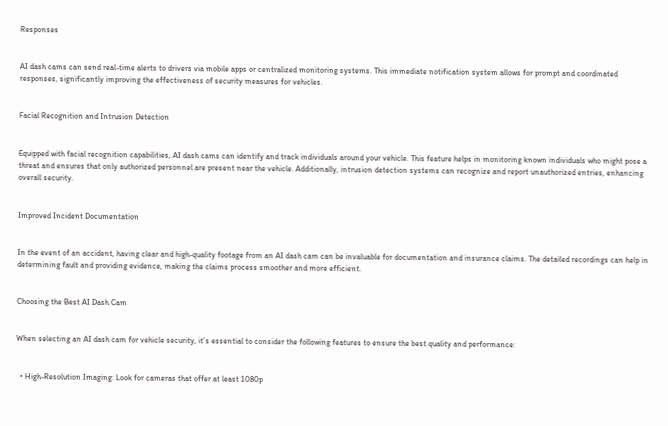Responses


AI dash cams can send real-time alerts to drivers via mobile apps or centralized monitoring systems. This immediate notification system allows for prompt and coordinated responses, significantly improving the effectiveness of security measures for vehicles.


Facial Recognition and Intrusion Detection


Equipped with facial recognition capabilities, AI dash cams can identify and track individuals around your vehicle. This feature helps in monitoring known individuals who might pose a threat and ensures that only authorized personnel are present near the vehicle. Additionally, intrusion detection systems can recognize and report unauthorized entries, enhancing overall security.


Improved Incident Documentation


In the event of an accident, having clear and high-quality footage from an AI dash cam can be invaluable for documentation and insurance claims. The detailed recordings can help in determining fault and providing evidence, making the claims process smoother and more efficient.


Choosing the Best AI Dash Cam


When selecting an AI dash cam for vehicle security, it’s essential to consider the following features to ensure the best quality and performance:


  • High-Resolution Imaging: Look for cameras that offer at least 1080p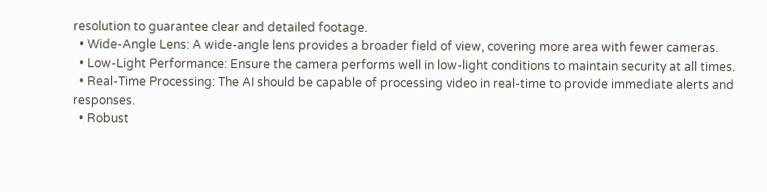resolution to guarantee clear and detailed footage.
  • Wide-Angle Lens: A wide-angle lens provides a broader field of view, covering more area with fewer cameras.
  • Low-Light Performance: Ensure the camera performs well in low-light conditions to maintain security at all times.
  • Real-Time Processing: The AI should be capable of processing video in real-time to provide immediate alerts and responses.
  • Robust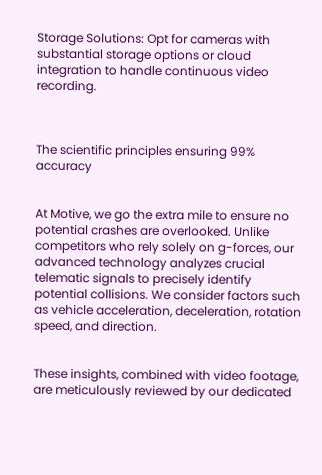Storage Solutions: Opt for cameras with substantial storage options or cloud integration to handle continuous video recording.



The scientific principles ensuring 99% accuracy


At Motive, we go the extra mile to ensure no potential crashes are overlooked. Unlike competitors who rely solely on g-forces, our advanced technology analyzes crucial telematic signals to precisely identify potential collisions. We consider factors such as vehicle acceleration, deceleration, rotation speed, and direction.


These insights, combined with video footage, are meticulously reviewed by our dedicated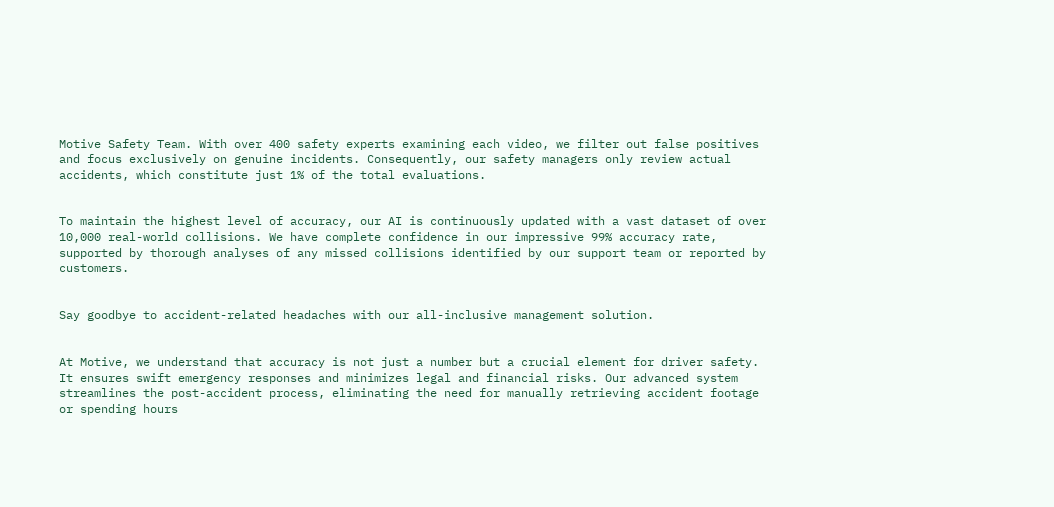Motive Safety Team. With over 400 safety experts examining each video, we filter out false positives and focus exclusively on genuine incidents. Consequently, our safety managers only review actual accidents, which constitute just 1% of the total evaluations.


To maintain the highest level of accuracy, our AI is continuously updated with a vast dataset of over 10,000 real-world collisions. We have complete confidence in our impressive 99% accuracy rate, supported by thorough analyses of any missed collisions identified by our support team or reported by customers.


Say goodbye to accident-related headaches with our all-inclusive management solution.


At Motive, we understand that accuracy is not just a number but a crucial element for driver safety. It ensures swift emergency responses and minimizes legal and financial risks. Our advanced system streamlines the post-accident process, eliminating the need for manually retrieving accident footage or spending hours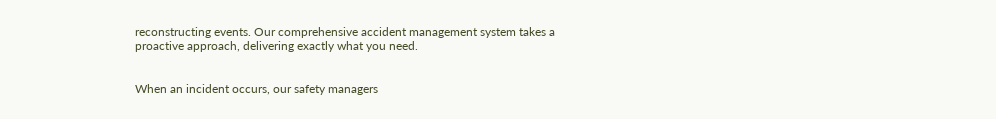reconstructing events. Our comprehensive accident management system takes a proactive approach, delivering exactly what you need.


When an incident occurs, our safety managers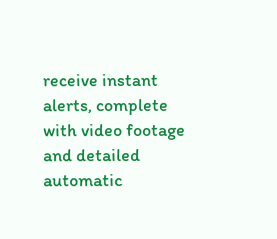receive instant alerts, complete with video footage and detailed automatic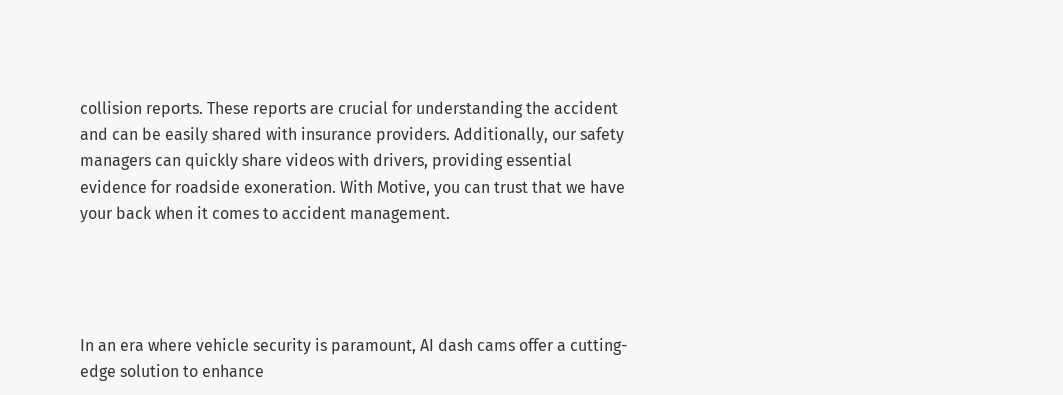collision reports. These reports are crucial for understanding the accident and can be easily shared with insurance providers. Additionally, our safety managers can quickly share videos with drivers, providing essential evidence for roadside exoneration. With Motive, you can trust that we have your back when it comes to accident management.




In an era where vehicle security is paramount, AI dash cams offer a cutting-edge solution to enhance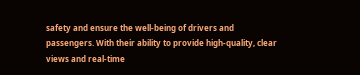safety and ensure the well-being of drivers and passengers. With their ability to provide high-quality, clear views and real-time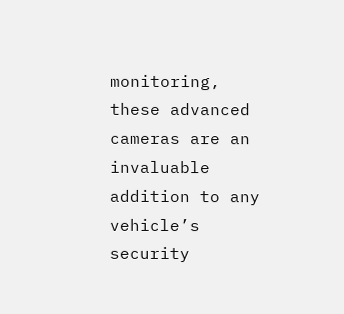monitoring, these advanced cameras are an invaluable addition to any vehicle’s security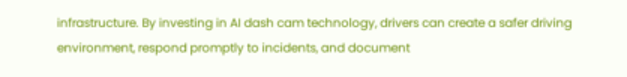infrastructure. By investing in AI dash cam technology, drivers can create a safer driving environment, respond promptly to incidents, and document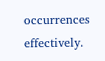occurrences effectively.